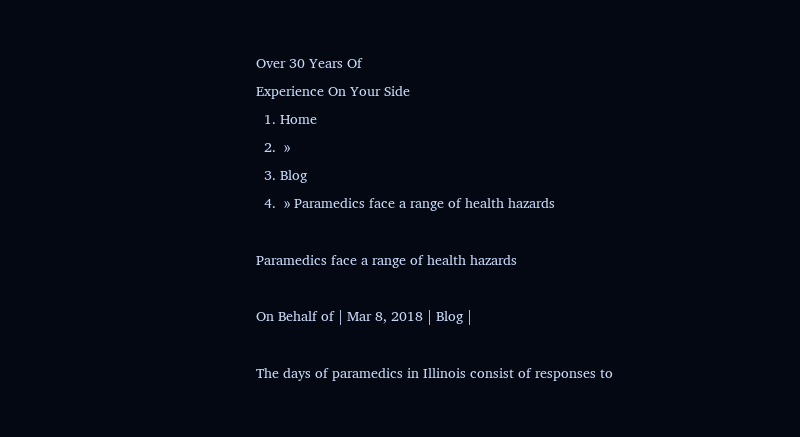Over 30 Years Of
Experience On Your Side
  1. Home
  2.  »
  3. Blog
  4.  » Paramedics face a range of health hazards

Paramedics face a range of health hazards

On Behalf of | Mar 8, 2018 | Blog |

The days of paramedics in Illinois consist of responses to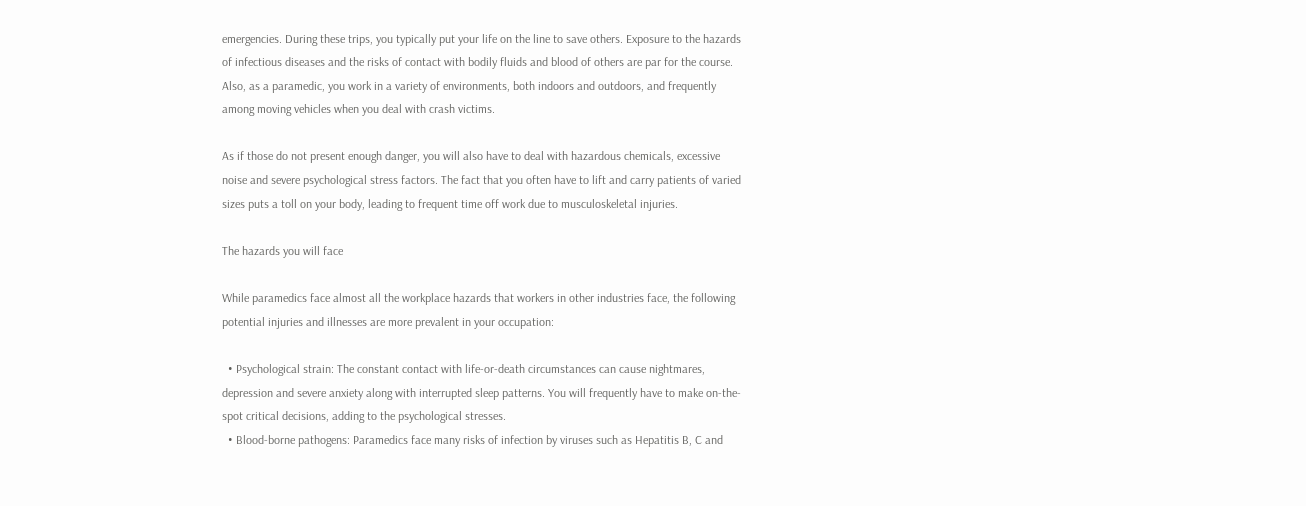emergencies. During these trips, you typically put your life on the line to save others. Exposure to the hazards of infectious diseases and the risks of contact with bodily fluids and blood of others are par for the course. Also, as a paramedic, you work in a variety of environments, both indoors and outdoors, and frequently among moving vehicles when you deal with crash victims.

As if those do not present enough danger, you will also have to deal with hazardous chemicals, excessive noise and severe psychological stress factors. The fact that you often have to lift and carry patients of varied sizes puts a toll on your body, leading to frequent time off work due to musculoskeletal injuries.

The hazards you will face

While paramedics face almost all the workplace hazards that workers in other industries face, the following potential injuries and illnesses are more prevalent in your occupation:

  • Psychological strain: The constant contact with life-or-death circumstances can cause nightmares, depression and severe anxiety along with interrupted sleep patterns. You will frequently have to make on-the-spot critical decisions, adding to the psychological stresses.
  • Blood-borne pathogens: Paramedics face many risks of infection by viruses such as Hepatitis B, C and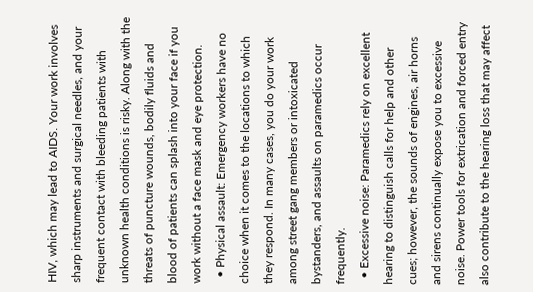HIV, which may lead to AIDS. Your work involves sharp instruments and surgical needles, and your frequent contact with bleeding patients with unknown health conditions is risky. Along with the threats of puncture wounds, bodily fluids and blood of patients can splash into your face if you work without a face mask and eye protection.
  • Physical assault: Emergency workers have no choice when it comes to the locations to which they respond. In many cases, you do your work among street gang members or intoxicated bystanders, and assaults on paramedics occur frequently.
  • Excessive noise: Paramedics rely on excellent hearing to distinguish calls for help and other cues; however, the sounds of engines, air horns and sirens continually expose you to excessive noise. Power tools for extrication and forced entry also contribute to the hearing loss that may affect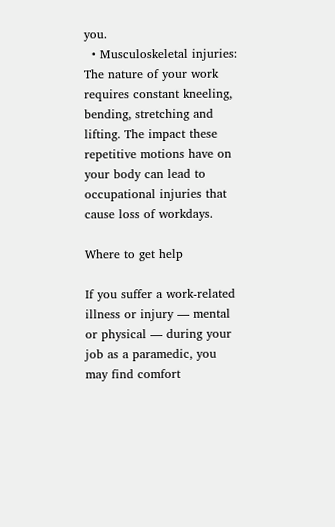you.
  • Musculoskeletal injuries: The nature of your work requires constant kneeling, bending, stretching and lifting. The impact these repetitive motions have on your body can lead to occupational injuries that cause loss of workdays.

Where to get help

If you suffer a work-related illness or injury — mental or physical — during your job as a paramedic, you may find comfort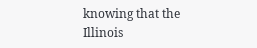knowing that the Illinois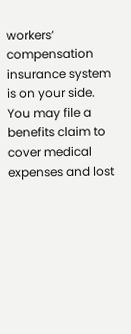workers’ compensation insurance system is on your side. You may file a benefits claim to cover medical expenses and lost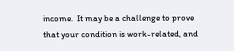income.  It may be a challenge to prove that your condition is work-related, and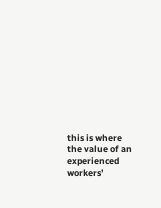this is where the value of an experienced workers’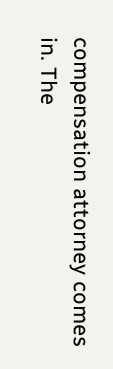compensation attorney comes in. The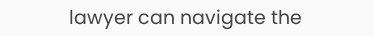lawyer can navigate the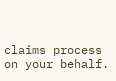claims process on your behalf.